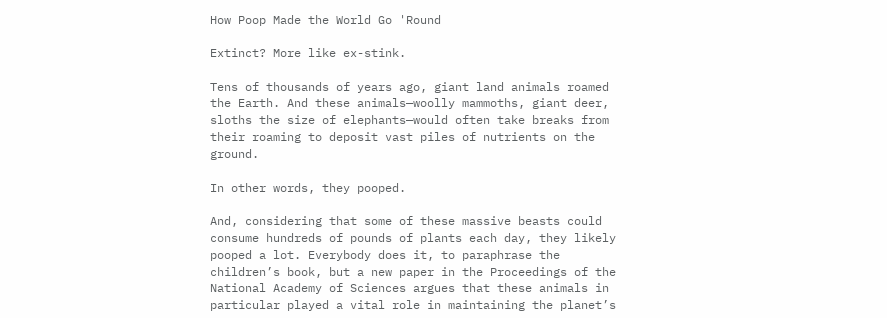How Poop Made the World Go 'Round

Extinct? More like ex-stink.

Tens of thousands of years ago, giant land animals roamed the Earth. And these animals—woolly mammoths, giant deer, sloths the size of elephants—would often take breaks from their roaming to deposit vast piles of nutrients on the ground.

In other words, they pooped.

And, considering that some of these massive beasts could consume hundreds of pounds of plants each day, they likely pooped a lot. Everybody does it, to paraphrase the children’s book, but a new paper in the Proceedings of the National Academy of Sciences argues that these animals in particular played a vital role in maintaining the planet’s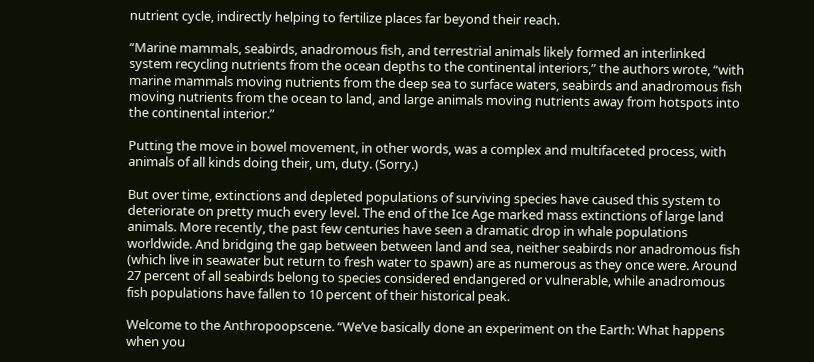nutrient cycle, indirectly helping to fertilize places far beyond their reach.

“Marine mammals, seabirds, anadromous fish, and terrestrial animals likely formed an interlinked system recycling nutrients from the ocean depths to the continental interiors,” the authors wrote, “with marine mammals moving nutrients from the deep sea to surface waters, seabirds and anadromous fish moving nutrients from the ocean to land, and large animals moving nutrients away from hotspots into the continental interior.”

Putting the move in bowel movement, in other words, was a complex and multifaceted process, with animals of all kinds doing their, um, duty. (Sorry.)

But over time, extinctions and depleted populations of surviving species have caused this system to deteriorate on pretty much every level. The end of the Ice Age marked mass extinctions of large land animals. More recently, the past few centuries have seen a dramatic drop in whale populations worldwide. And bridging the gap between between land and sea, neither seabirds nor anadromous fish (which live in seawater but return to fresh water to spawn) are as numerous as they once were. Around 27 percent of all seabirds belong to species considered endangered or vulnerable, while anadromous fish populations have fallen to 10 percent of their historical peak.

Welcome to the Anthropoopscene. “We’ve basically done an experiment on the Earth: What happens when you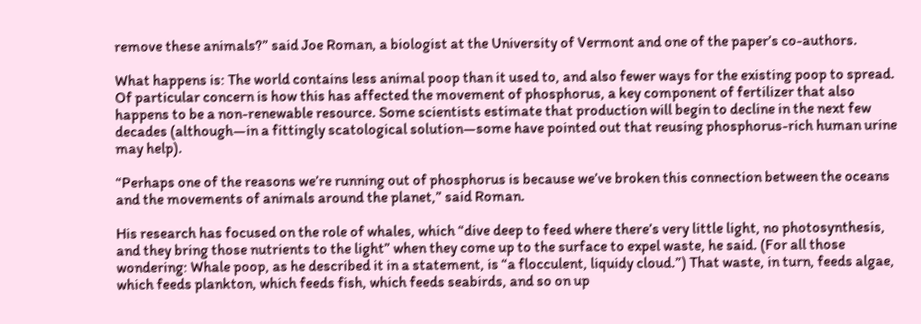remove these animals?” said Joe Roman, a biologist at the University of Vermont and one of the paper’s co-authors.

What happens is: The world contains less animal poop than it used to, and also fewer ways for the existing poop to spread. Of particular concern is how this has affected the movement of phosphorus, a key component of fertilizer that also happens to be a non-renewable resource. Some scientists estimate that production will begin to decline in the next few decades (although—in a fittingly scatological solution—some have pointed out that reusing phosphorus-rich human urine may help).

“Perhaps one of the reasons we’re running out of phosphorus is because we’ve broken this connection between the oceans and the movements of animals around the planet,” said Roman.

His research has focused on the role of whales, which “dive deep to feed where there’s very little light, no photosynthesis, and they bring those nutrients to the light” when they come up to the surface to expel waste, he said. (For all those wondering: Whale poop, as he described it in a statement, is “a flocculent, liquidy cloud.”) That waste, in turn, feeds algae, which feeds plankton, which feeds fish, which feeds seabirds, and so on up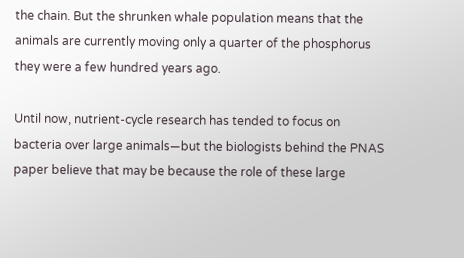the chain. But the shrunken whale population means that the animals are currently moving only a quarter of the phosphorus they were a few hundred years ago.

Until now, nutrient-cycle research has tended to focus on bacteria over large animals—but the biologists behind the PNAS paper believe that may be because the role of these large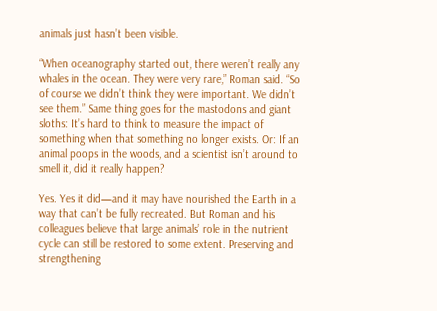animals just hasn’t been visible.

“When oceanography started out, there weren’t really any whales in the ocean. They were very rare,” Roman said. “So of course we didn’t think they were important. We didn’t see them.” Same thing goes for the mastodons and giant sloths: It’s hard to think to measure the impact of something when that something no longer exists. Or: If an animal poops in the woods, and a scientist isn’t around to smell it, did it really happen?

Yes. Yes it did—and it may have nourished the Earth in a way that can’t be fully recreated. But Roman and his colleagues believe that large animals’ role in the nutrient cycle can still be restored to some extent. Preserving and strengthening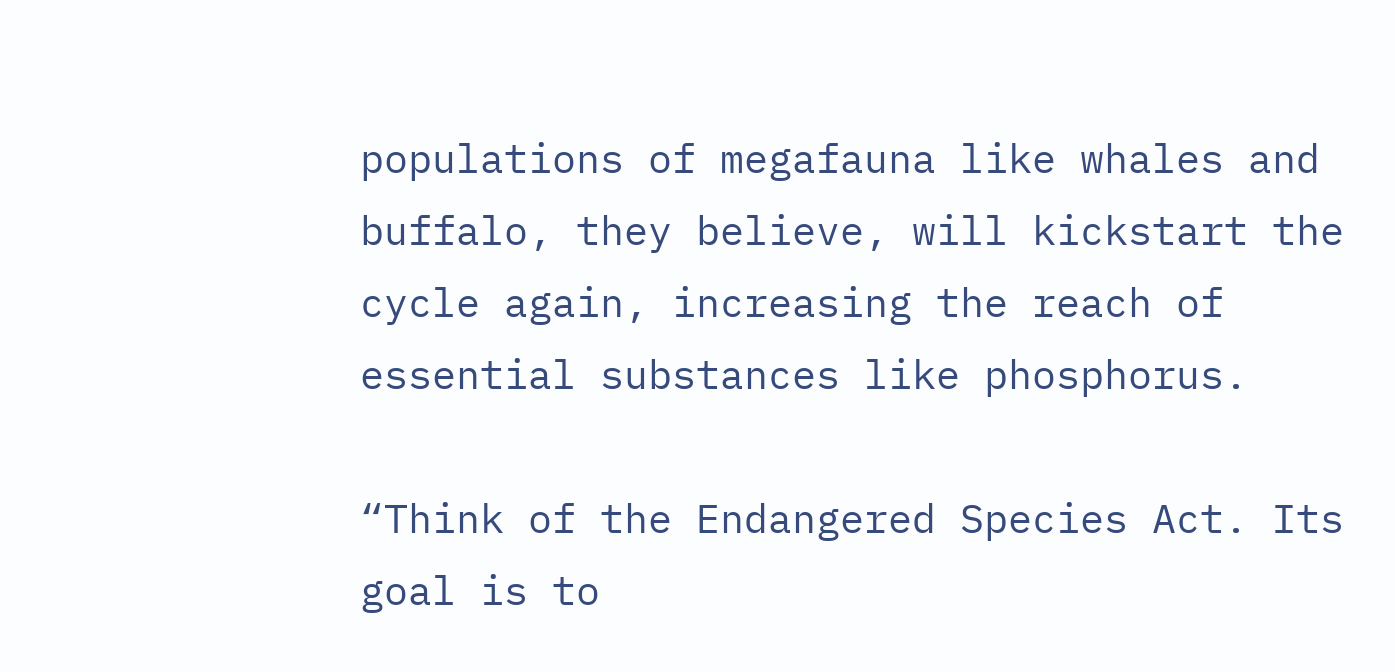populations of megafauna like whales and buffalo, they believe, will kickstart the cycle again, increasing the reach of essential substances like phosphorus.

“Think of the Endangered Species Act. Its goal is to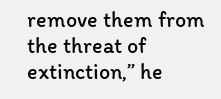remove them from the threat of extinction,” he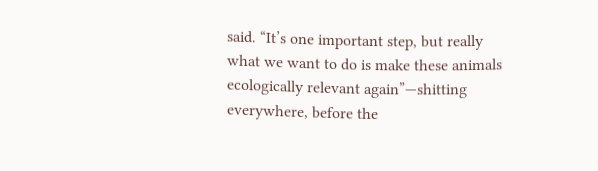said. “It’s one important step, but really what we want to do is make these animals ecologically relevant again”—shitting everywhere, before the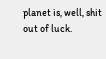planet is, well, shit out of luck.